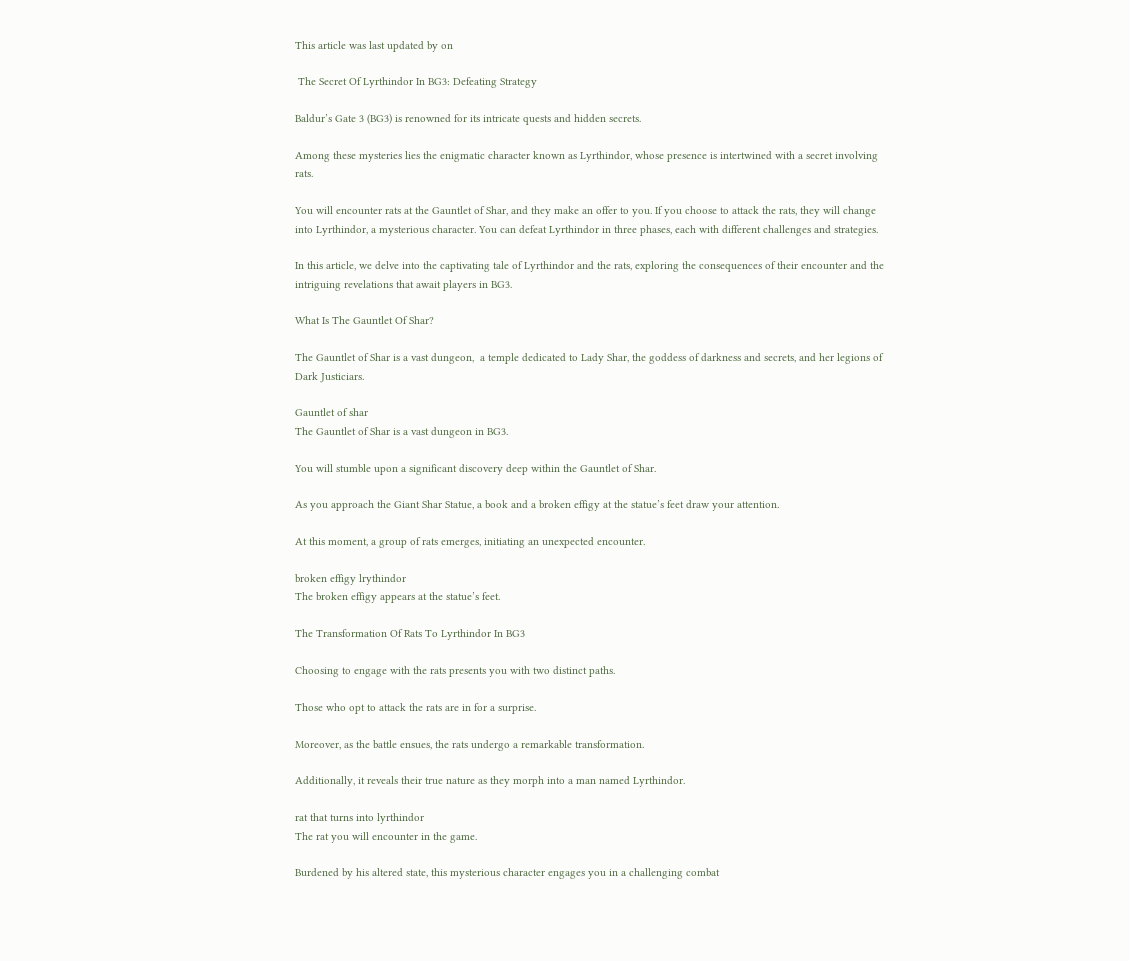This article was last updated by on

 The Secret Of Lyrthindor In BG3: Defeating Strategy

Baldur’s Gate 3 (BG3) is renowned for its intricate quests and hidden secrets.

Among these mysteries lies the enigmatic character known as Lyrthindor, whose presence is intertwined with a secret involving rats.

You will encounter rats at the Gauntlet of Shar, and they make an offer to you. If you choose to attack the rats, they will change into Lyrthindor, a mysterious character. You can defeat Lyrthindor in three phases, each with different challenges and strategies.

In this article, we delve into the captivating tale of Lyrthindor and the rats, exploring the consequences of their encounter and the intriguing revelations that await players in BG3.

What Is The Gauntlet Of Shar?

The Gauntlet of Shar is a vast dungeon,  a temple dedicated to Lady Shar, the goddess of darkness and secrets, and her legions of Dark Justiciars.

Gauntlet of shar
The Gauntlet of Shar is a vast dungeon in BG3.

You will stumble upon a significant discovery deep within the Gauntlet of Shar.

As you approach the Giant Shar Statue, a book and a broken effigy at the statue’s feet draw your attention.

At this moment, a group of rats emerges, initiating an unexpected encounter.

broken effigy lrythindor
The broken effigy appears at the statue’s feet.

The Transformation Of Rats To Lyrthindor In BG3

Choosing to engage with the rats presents you with two distinct paths.

Those who opt to attack the rats are in for a surprise.

Moreover, as the battle ensues, the rats undergo a remarkable transformation.

Additionally, it reveals their true nature as they morph into a man named Lyrthindor.

rat that turns into lyrthindor
The rat you will encounter in the game.

Burdened by his altered state, this mysterious character engages you in a challenging combat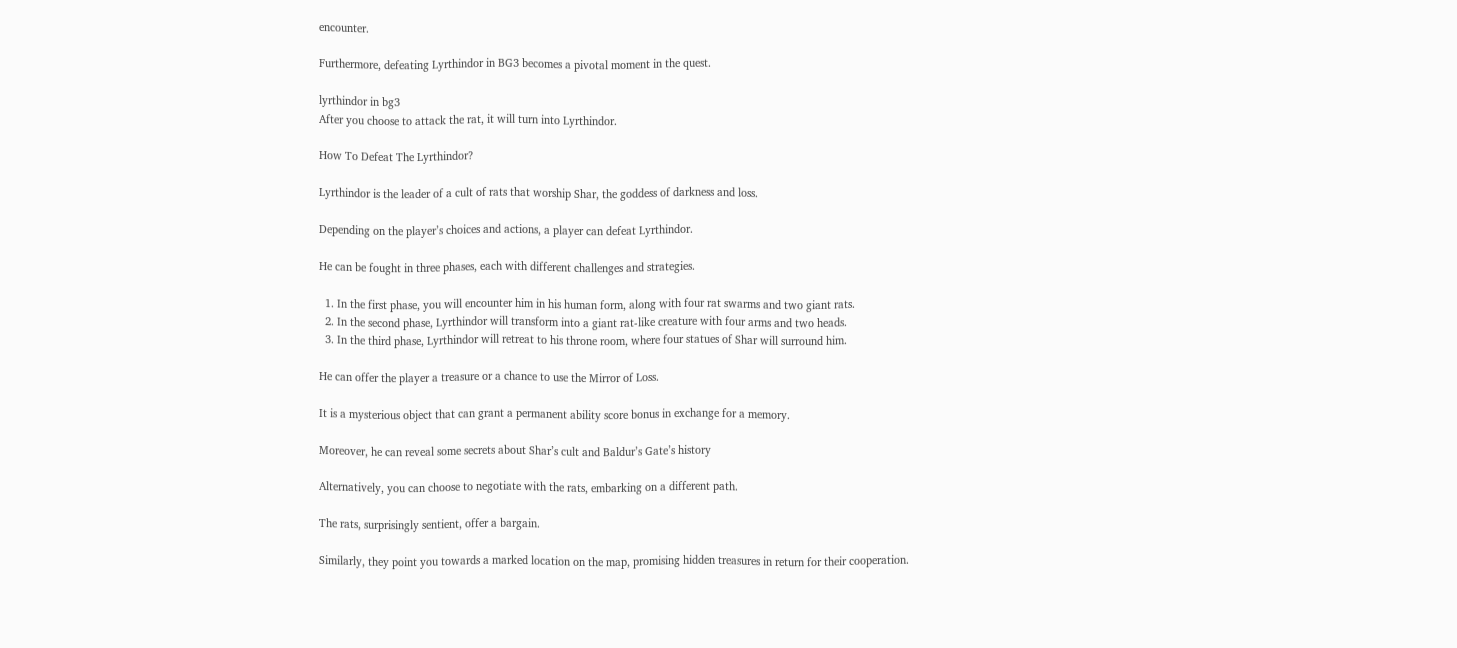encounter.

Furthermore, defeating Lyrthindor in BG3 becomes a pivotal moment in the quest.

lyrthindor in bg3
After you choose to attack the rat, it will turn into Lyrthindor.

How To Defeat The Lyrthindor?

Lyrthindor is the leader of a cult of rats that worship Shar, the goddess of darkness and loss.

Depending on the player’s choices and actions, a player can defeat Lyrthindor.

He can be fought in three phases, each with different challenges and strategies.

  1. In the first phase, you will encounter him in his human form, along with four rat swarms and two giant rats.
  2. In the second phase, Lyrthindor will transform into a giant rat-like creature with four arms and two heads.
  3. In the third phase, Lyrthindor will retreat to his throne room, where four statues of Shar will surround him.

He can offer the player a treasure or a chance to use the Mirror of Loss.

It is a mysterious object that can grant a permanent ability score bonus in exchange for a memory.

Moreover, he can reveal some secrets about Shar’s cult and Baldur’s Gate’s history

Alternatively, you can choose to negotiate with the rats, embarking on a different path.

The rats, surprisingly sentient, offer a bargain.

Similarly, they point you towards a marked location on the map, promising hidden treasures in return for their cooperation.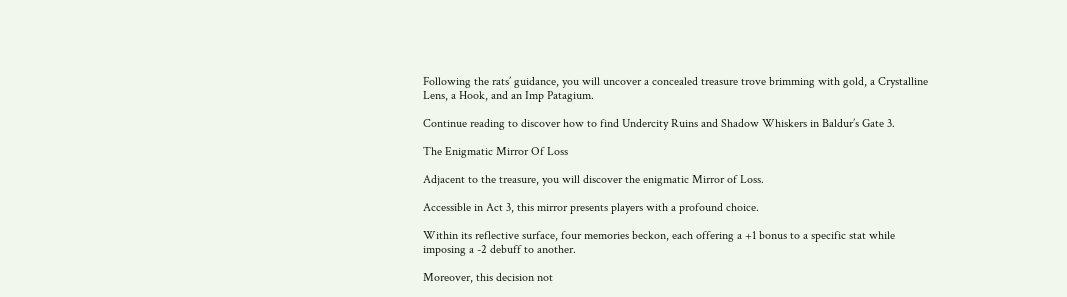Following the rats’ guidance, you will uncover a concealed treasure trove brimming with gold, a Crystalline Lens, a Hook, and an Imp Patagium.

Continue reading to discover how to find Undercity Ruins and Shadow Whiskers in Baldur’s Gate 3.

The Enigmatic Mirror Of Loss

Adjacent to the treasure, you will discover the enigmatic Mirror of Loss.

Accessible in Act 3, this mirror presents players with a profound choice.

Within its reflective surface, four memories beckon, each offering a +1 bonus to a specific stat while imposing a -2 debuff to another.

Moreover, this decision not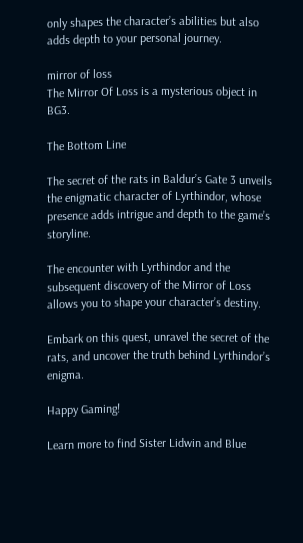only shapes the character’s abilities but also adds depth to your personal journey.

mirror of loss
The Mirror Of Loss is a mysterious object in BG3.

The Bottom Line

The secret of the rats in Baldur’s Gate 3 unveils the enigmatic character of Lyrthindor, whose presence adds intrigue and depth to the game’s storyline.

The encounter with Lyrthindor and the subsequent discovery of the Mirror of Loss allows you to shape your character’s destiny.

Embark on this quest, unravel the secret of the rats, and uncover the truth behind Lyrthindor’s enigma.

Happy Gaming!

Learn more to find Sister Lidwin and Blue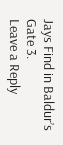Jays Find in Baldur’s Gate 3.
Leave a Reply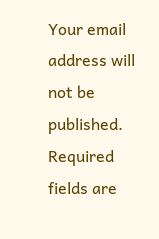Your email address will not be published. Required fields are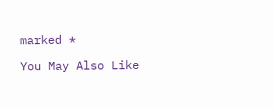marked *

You May Also Like